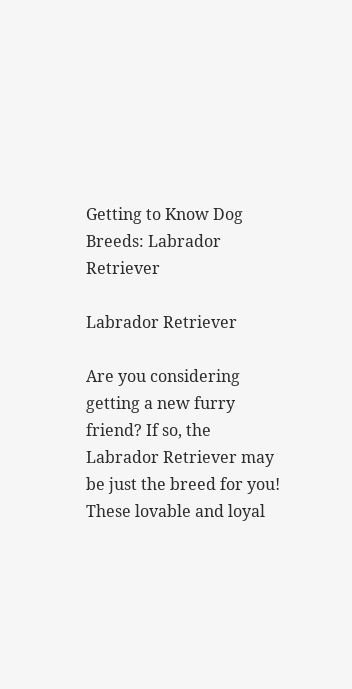Getting to Know Dog Breeds: Labrador Retriever

Labrador Retriever

Are you considering getting a new furry friend? If so, the Labrador Retriever may be just the breed for you! These lovable and loyal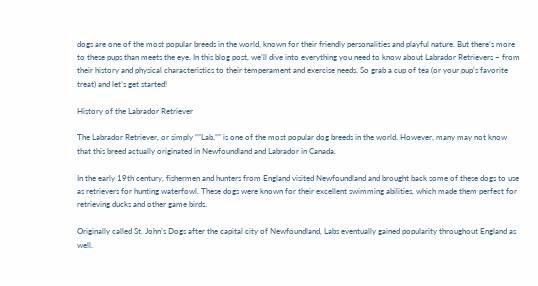dogs are one of the most popular breeds in the world, known for their friendly personalities and playful nature. But there’s more to these pups than meets the eye. In this blog post, we’ll dive into everything you need to know about Labrador Retrievers – from their history and physical characteristics to their temperament and exercise needs. So grab a cup of tea (or your pup’s favorite treat) and let’s get started!

History of the Labrador Retriever

The Labrador Retriever, or simply “”Lab,”” is one of the most popular dog breeds in the world. However, many may not know that this breed actually originated in Newfoundland and Labrador in Canada.

In the early 19th century, fishermen and hunters from England visited Newfoundland and brought back some of these dogs to use as retrievers for hunting waterfowl. These dogs were known for their excellent swimming abilities, which made them perfect for retrieving ducks and other game birds.

Originally called St. John’s Dogs after the capital city of Newfoundland, Labs eventually gained popularity throughout England as well.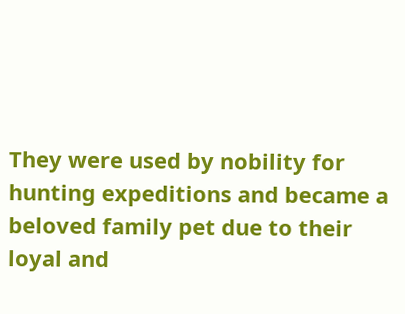They were used by nobility for hunting expeditions and became a beloved family pet due to their loyal and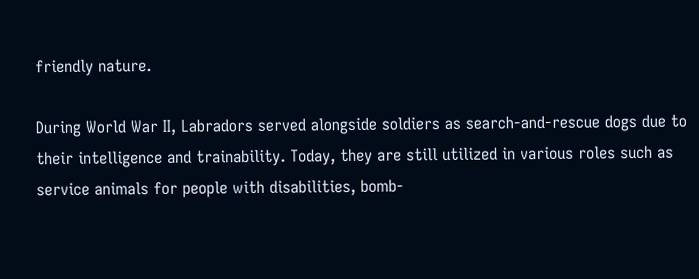friendly nature.

During World War II, Labradors served alongside soldiers as search-and-rescue dogs due to their intelligence and trainability. Today, they are still utilized in various roles such as service animals for people with disabilities, bomb-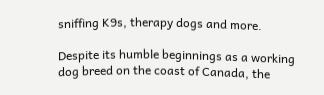sniffing K9s, therapy dogs and more.

Despite its humble beginnings as a working dog breed on the coast of Canada, the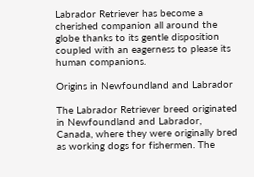Labrador Retriever has become a cherished companion all around the globe thanks to its gentle disposition coupled with an eagerness to please its human companions.

Origins in Newfoundland and Labrador

The Labrador Retriever breed originated in Newfoundland and Labrador, Canada, where they were originally bred as working dogs for fishermen. The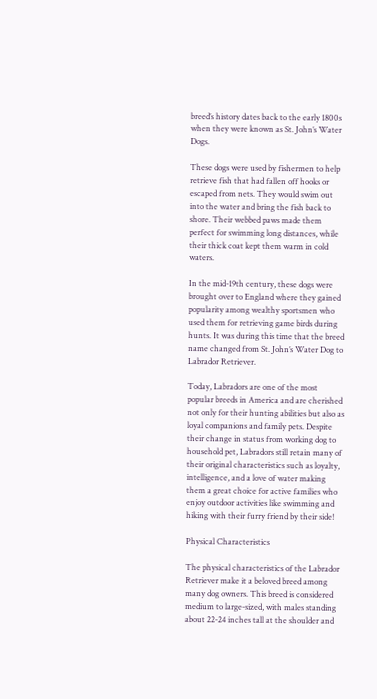breed’s history dates back to the early 1800s when they were known as St. John’s Water Dogs.

These dogs were used by fishermen to help retrieve fish that had fallen off hooks or escaped from nets. They would swim out into the water and bring the fish back to shore. Their webbed paws made them perfect for swimming long distances, while their thick coat kept them warm in cold waters.

In the mid-19th century, these dogs were brought over to England where they gained popularity among wealthy sportsmen who used them for retrieving game birds during hunts. It was during this time that the breed name changed from St. John’s Water Dog to Labrador Retriever.

Today, Labradors are one of the most popular breeds in America and are cherished not only for their hunting abilities but also as loyal companions and family pets. Despite their change in status from working dog to household pet, Labradors still retain many of their original characteristics such as loyalty, intelligence, and a love of water making them a great choice for active families who enjoy outdoor activities like swimming and hiking with their furry friend by their side!

Physical Characteristics

The physical characteristics of the Labrador Retriever make it a beloved breed among many dog owners. This breed is considered medium to large-sized, with males standing about 22-24 inches tall at the shoulder and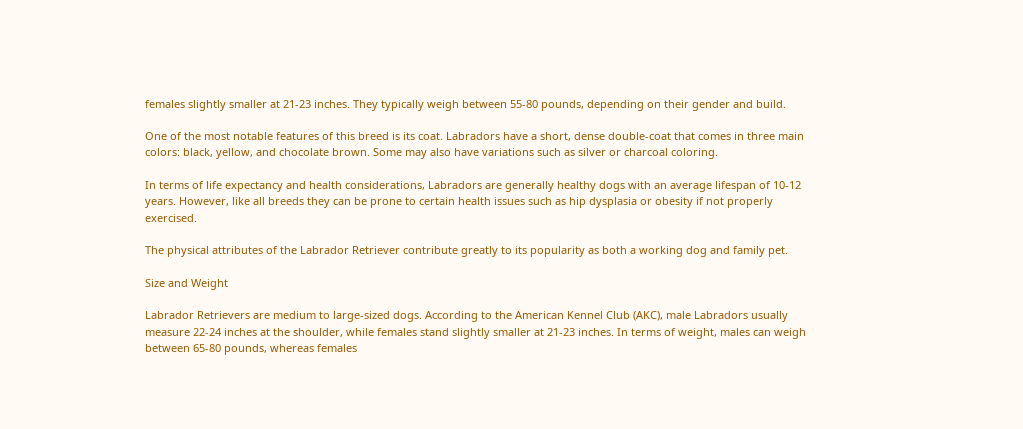females slightly smaller at 21-23 inches. They typically weigh between 55-80 pounds, depending on their gender and build.

One of the most notable features of this breed is its coat. Labradors have a short, dense double-coat that comes in three main colors: black, yellow, and chocolate brown. Some may also have variations such as silver or charcoal coloring.

In terms of life expectancy and health considerations, Labradors are generally healthy dogs with an average lifespan of 10-12 years. However, like all breeds they can be prone to certain health issues such as hip dysplasia or obesity if not properly exercised.

The physical attributes of the Labrador Retriever contribute greatly to its popularity as both a working dog and family pet.

Size and Weight

Labrador Retrievers are medium to large-sized dogs. According to the American Kennel Club (AKC), male Labradors usually measure 22-24 inches at the shoulder, while females stand slightly smaller at 21-23 inches. In terms of weight, males can weigh between 65-80 pounds, whereas females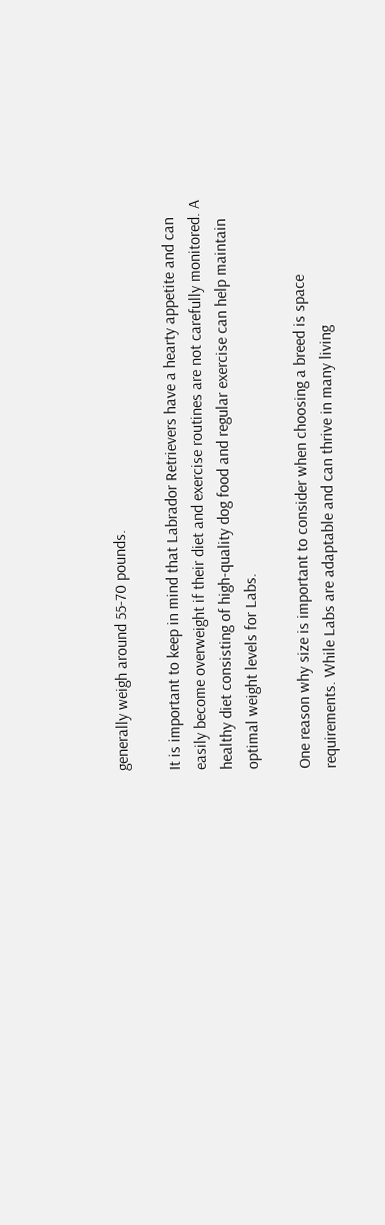generally weigh around 55-70 pounds.

It is important to keep in mind that Labrador Retrievers have a hearty appetite and can easily become overweight if their diet and exercise routines are not carefully monitored. A healthy diet consisting of high-quality dog food and regular exercise can help maintain optimal weight levels for Labs.

One reason why size is important to consider when choosing a breed is space requirements. While Labs are adaptable and can thrive in many living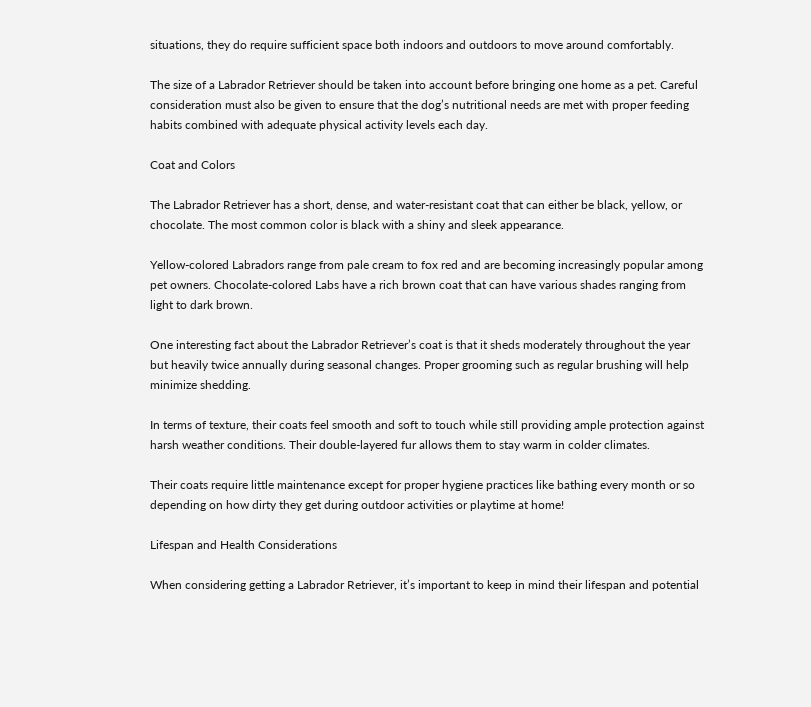situations, they do require sufficient space both indoors and outdoors to move around comfortably.

The size of a Labrador Retriever should be taken into account before bringing one home as a pet. Careful consideration must also be given to ensure that the dog’s nutritional needs are met with proper feeding habits combined with adequate physical activity levels each day.

Coat and Colors

The Labrador Retriever has a short, dense, and water-resistant coat that can either be black, yellow, or chocolate. The most common color is black with a shiny and sleek appearance.

Yellow-colored Labradors range from pale cream to fox red and are becoming increasingly popular among pet owners. Chocolate-colored Labs have a rich brown coat that can have various shades ranging from light to dark brown.

One interesting fact about the Labrador Retriever’s coat is that it sheds moderately throughout the year but heavily twice annually during seasonal changes. Proper grooming such as regular brushing will help minimize shedding.

In terms of texture, their coats feel smooth and soft to touch while still providing ample protection against harsh weather conditions. Their double-layered fur allows them to stay warm in colder climates.

Their coats require little maintenance except for proper hygiene practices like bathing every month or so depending on how dirty they get during outdoor activities or playtime at home!

Lifespan and Health Considerations

When considering getting a Labrador Retriever, it’s important to keep in mind their lifespan and potential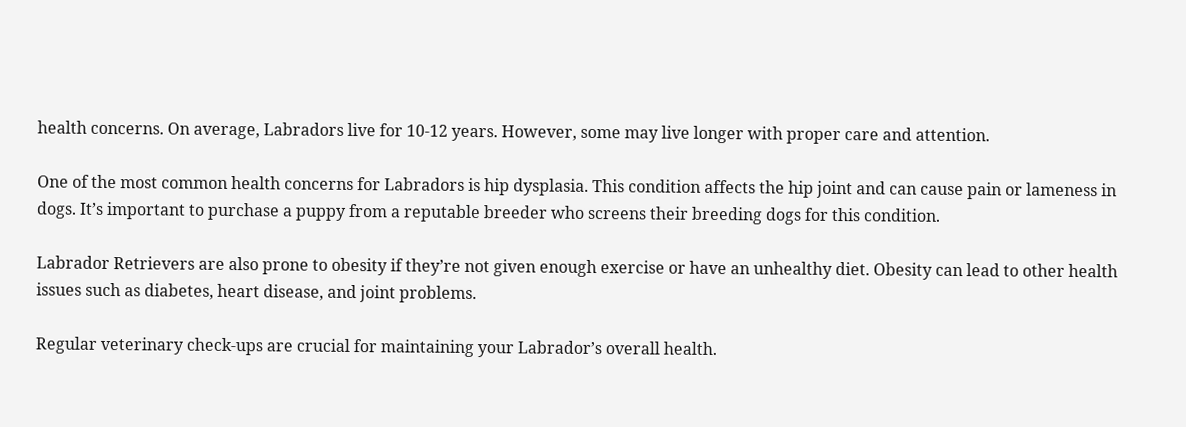health concerns. On average, Labradors live for 10-12 years. However, some may live longer with proper care and attention.

One of the most common health concerns for Labradors is hip dysplasia. This condition affects the hip joint and can cause pain or lameness in dogs. It’s important to purchase a puppy from a reputable breeder who screens their breeding dogs for this condition.

Labrador Retrievers are also prone to obesity if they’re not given enough exercise or have an unhealthy diet. Obesity can lead to other health issues such as diabetes, heart disease, and joint problems.

Regular veterinary check-ups are crucial for maintaining your Labrador’s overall health.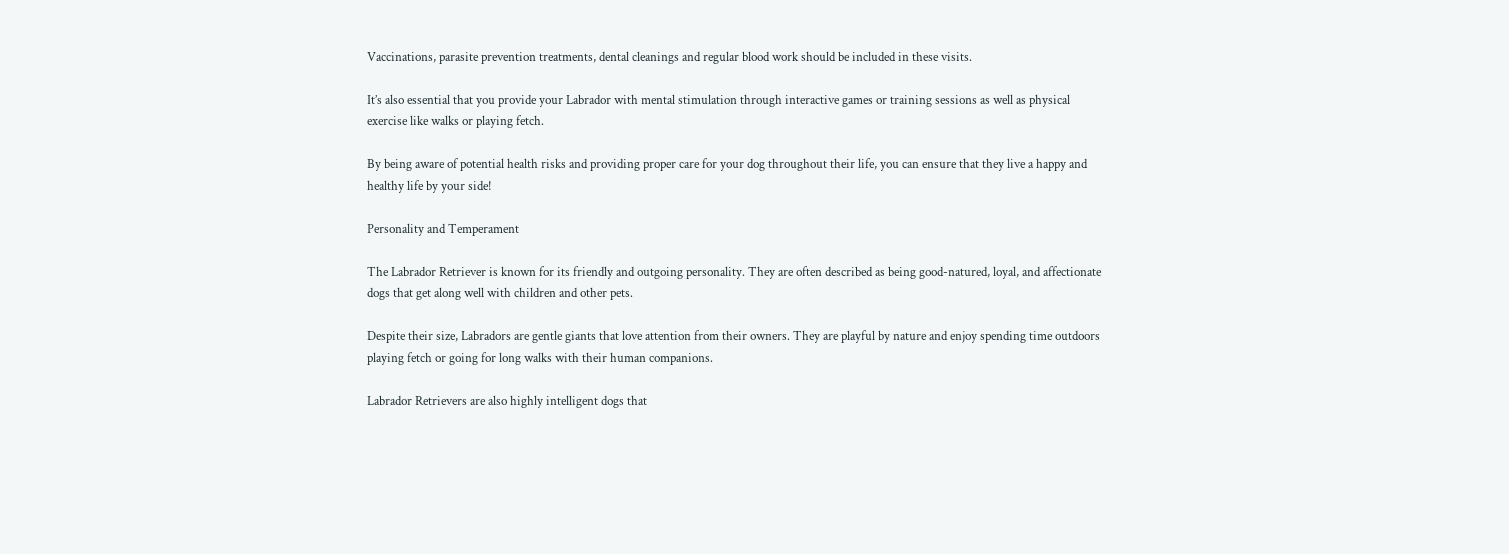Vaccinations, parasite prevention treatments, dental cleanings and regular blood work should be included in these visits.

It’s also essential that you provide your Labrador with mental stimulation through interactive games or training sessions as well as physical exercise like walks or playing fetch.

By being aware of potential health risks and providing proper care for your dog throughout their life, you can ensure that they live a happy and healthy life by your side!

Personality and Temperament

The Labrador Retriever is known for its friendly and outgoing personality. They are often described as being good-natured, loyal, and affectionate dogs that get along well with children and other pets.

Despite their size, Labradors are gentle giants that love attention from their owners. They are playful by nature and enjoy spending time outdoors playing fetch or going for long walks with their human companions.

Labrador Retrievers are also highly intelligent dogs that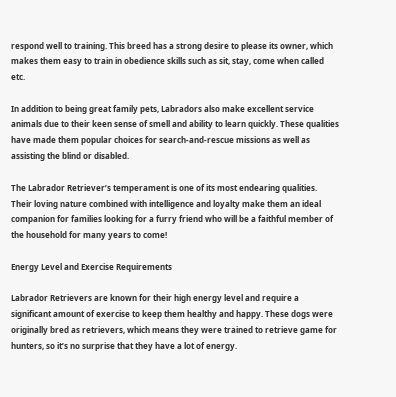respond well to training. This breed has a strong desire to please its owner, which makes them easy to train in obedience skills such as sit, stay, come when called etc.

In addition to being great family pets, Labradors also make excellent service animals due to their keen sense of smell and ability to learn quickly. These qualities have made them popular choices for search-and-rescue missions as well as assisting the blind or disabled.

The Labrador Retriever’s temperament is one of its most endearing qualities. Their loving nature combined with intelligence and loyalty make them an ideal companion for families looking for a furry friend who will be a faithful member of the household for many years to come!

Energy Level and Exercise Requirements

Labrador Retrievers are known for their high energy level and require a significant amount of exercise to keep them healthy and happy. These dogs were originally bred as retrievers, which means they were trained to retrieve game for hunters, so it’s no surprise that they have a lot of energy.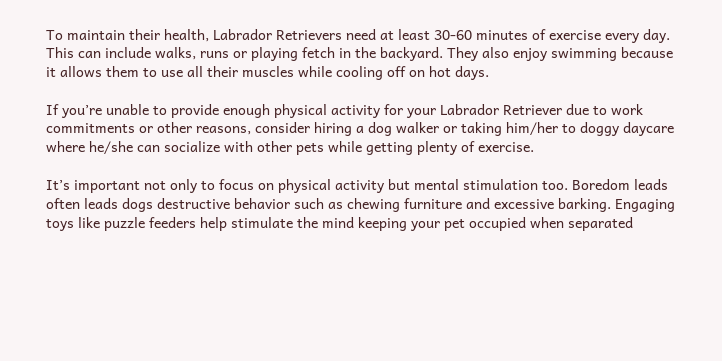To maintain their health, Labrador Retrievers need at least 30-60 minutes of exercise every day. This can include walks, runs or playing fetch in the backyard. They also enjoy swimming because it allows them to use all their muscles while cooling off on hot days.

If you’re unable to provide enough physical activity for your Labrador Retriever due to work commitments or other reasons, consider hiring a dog walker or taking him/her to doggy daycare where he/she can socialize with other pets while getting plenty of exercise.

It’s important not only to focus on physical activity but mental stimulation too. Boredom leads often leads dogs destructive behavior such as chewing furniture and excessive barking. Engaging toys like puzzle feeders help stimulate the mind keeping your pet occupied when separated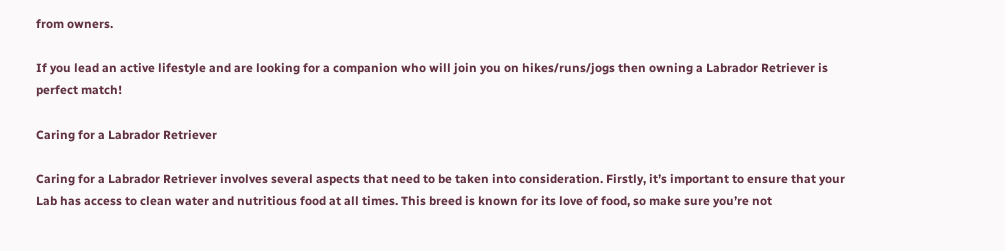from owners.

If you lead an active lifestyle and are looking for a companion who will join you on hikes/runs/jogs then owning a Labrador Retriever is perfect match!

Caring for a Labrador Retriever

Caring for a Labrador Retriever involves several aspects that need to be taken into consideration. Firstly, it’s important to ensure that your Lab has access to clean water and nutritious food at all times. This breed is known for its love of food, so make sure you’re not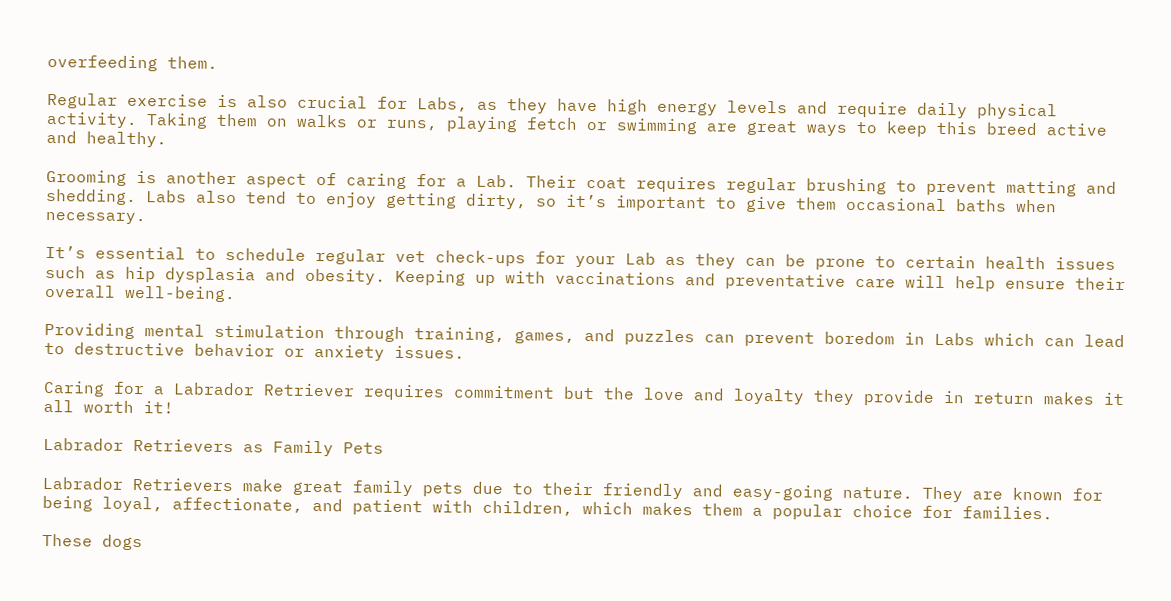overfeeding them.

Regular exercise is also crucial for Labs, as they have high energy levels and require daily physical activity. Taking them on walks or runs, playing fetch or swimming are great ways to keep this breed active and healthy.

Grooming is another aspect of caring for a Lab. Their coat requires regular brushing to prevent matting and shedding. Labs also tend to enjoy getting dirty, so it’s important to give them occasional baths when necessary.

It’s essential to schedule regular vet check-ups for your Lab as they can be prone to certain health issues such as hip dysplasia and obesity. Keeping up with vaccinations and preventative care will help ensure their overall well-being.

Providing mental stimulation through training, games, and puzzles can prevent boredom in Labs which can lead to destructive behavior or anxiety issues.

Caring for a Labrador Retriever requires commitment but the love and loyalty they provide in return makes it all worth it!

Labrador Retrievers as Family Pets

Labrador Retrievers make great family pets due to their friendly and easy-going nature. They are known for being loyal, affectionate, and patient with children, which makes them a popular choice for families.

These dogs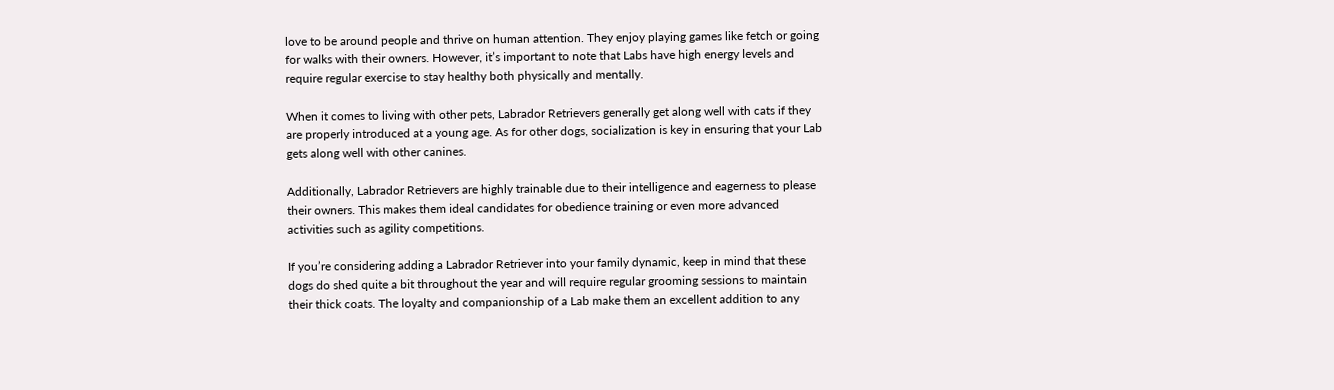love to be around people and thrive on human attention. They enjoy playing games like fetch or going for walks with their owners. However, it’s important to note that Labs have high energy levels and require regular exercise to stay healthy both physically and mentally.

When it comes to living with other pets, Labrador Retrievers generally get along well with cats if they are properly introduced at a young age. As for other dogs, socialization is key in ensuring that your Lab gets along well with other canines.

Additionally, Labrador Retrievers are highly trainable due to their intelligence and eagerness to please their owners. This makes them ideal candidates for obedience training or even more advanced activities such as agility competitions.

If you’re considering adding a Labrador Retriever into your family dynamic, keep in mind that these dogs do shed quite a bit throughout the year and will require regular grooming sessions to maintain their thick coats. The loyalty and companionship of a Lab make them an excellent addition to any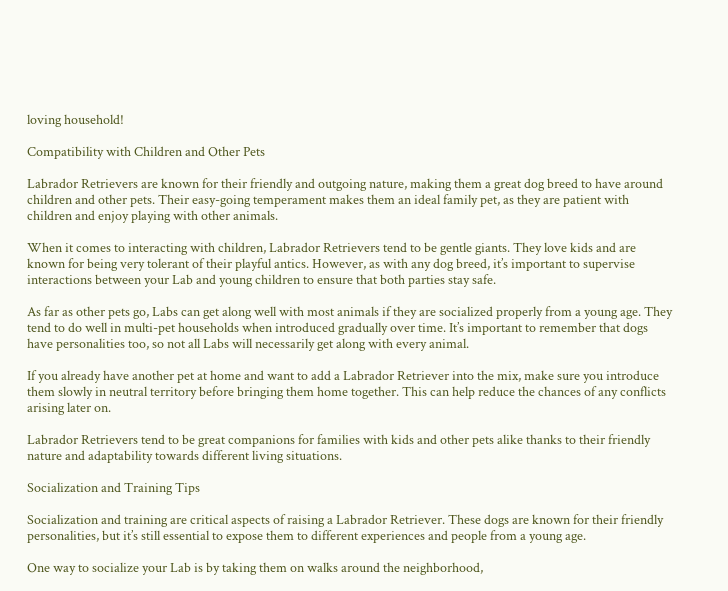loving household!

Compatibility with Children and Other Pets

Labrador Retrievers are known for their friendly and outgoing nature, making them a great dog breed to have around children and other pets. Their easy-going temperament makes them an ideal family pet, as they are patient with children and enjoy playing with other animals.

When it comes to interacting with children, Labrador Retrievers tend to be gentle giants. They love kids and are known for being very tolerant of their playful antics. However, as with any dog breed, it’s important to supervise interactions between your Lab and young children to ensure that both parties stay safe.

As far as other pets go, Labs can get along well with most animals if they are socialized properly from a young age. They tend to do well in multi-pet households when introduced gradually over time. It’s important to remember that dogs have personalities too, so not all Labs will necessarily get along with every animal.

If you already have another pet at home and want to add a Labrador Retriever into the mix, make sure you introduce them slowly in neutral territory before bringing them home together. This can help reduce the chances of any conflicts arising later on.

Labrador Retrievers tend to be great companions for families with kids and other pets alike thanks to their friendly nature and adaptability towards different living situations.

Socialization and Training Tips

Socialization and training are critical aspects of raising a Labrador Retriever. These dogs are known for their friendly personalities, but it’s still essential to expose them to different experiences and people from a young age.

One way to socialize your Lab is by taking them on walks around the neighborhood,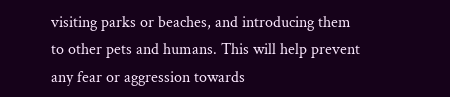visiting parks or beaches, and introducing them to other pets and humans. This will help prevent any fear or aggression towards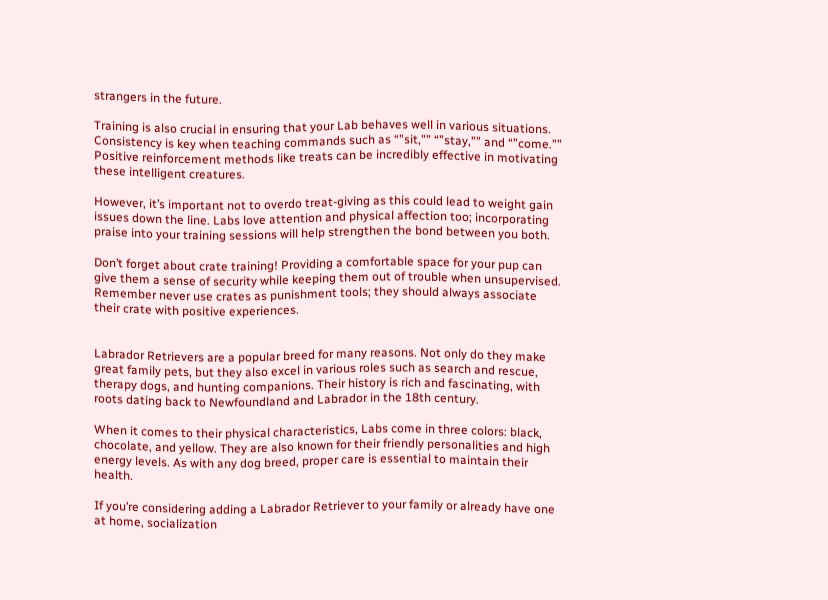strangers in the future.

Training is also crucial in ensuring that your Lab behaves well in various situations. Consistency is key when teaching commands such as “”sit,”” “”stay,”” and “”come.”” Positive reinforcement methods like treats can be incredibly effective in motivating these intelligent creatures.

However, it’s important not to overdo treat-giving as this could lead to weight gain issues down the line. Labs love attention and physical affection too; incorporating praise into your training sessions will help strengthen the bond between you both.

Don’t forget about crate training! Providing a comfortable space for your pup can give them a sense of security while keeping them out of trouble when unsupervised. Remember never use crates as punishment tools; they should always associate their crate with positive experiences.


Labrador Retrievers are a popular breed for many reasons. Not only do they make great family pets, but they also excel in various roles such as search and rescue, therapy dogs, and hunting companions. Their history is rich and fascinating, with roots dating back to Newfoundland and Labrador in the 18th century.

When it comes to their physical characteristics, Labs come in three colors: black, chocolate, and yellow. They are also known for their friendly personalities and high energy levels. As with any dog breed, proper care is essential to maintain their health.

If you’re considering adding a Labrador Retriever to your family or already have one at home, socialization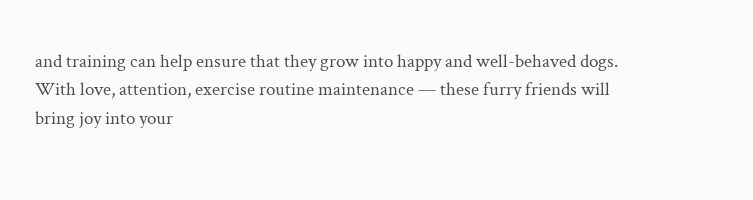and training can help ensure that they grow into happy and well-behaved dogs. With love, attention, exercise routine maintenance — these furry friends will bring joy into your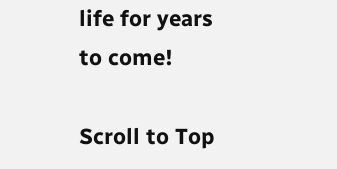life for years to come!

Scroll to Top